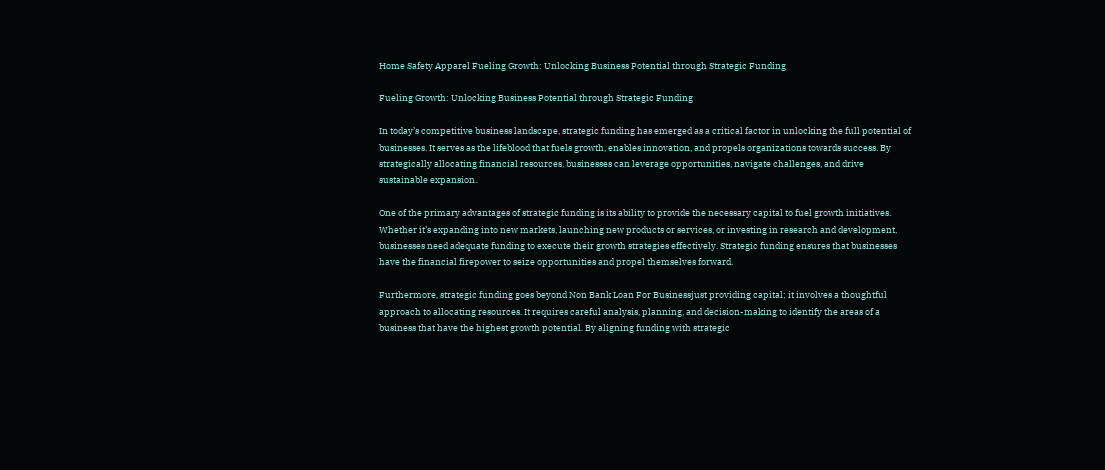Home Safety Apparel Fueling Growth: Unlocking Business Potential through Strategic Funding

Fueling Growth: Unlocking Business Potential through Strategic Funding

In today’s competitive business landscape, strategic funding has emerged as a critical factor in unlocking the full potential of businesses. It serves as the lifeblood that fuels growth, enables innovation, and propels organizations towards success. By strategically allocating financial resources, businesses can leverage opportunities, navigate challenges, and drive sustainable expansion.

One of the primary advantages of strategic funding is its ability to provide the necessary capital to fuel growth initiatives. Whether it’s expanding into new markets, launching new products or services, or investing in research and development, businesses need adequate funding to execute their growth strategies effectively. Strategic funding ensures that businesses have the financial firepower to seize opportunities and propel themselves forward.

Furthermore, strategic funding goes beyond Non Bank Loan For Businessjust providing capital; it involves a thoughtful approach to allocating resources. It requires careful analysis, planning, and decision-making to identify the areas of a business that have the highest growth potential. By aligning funding with strategic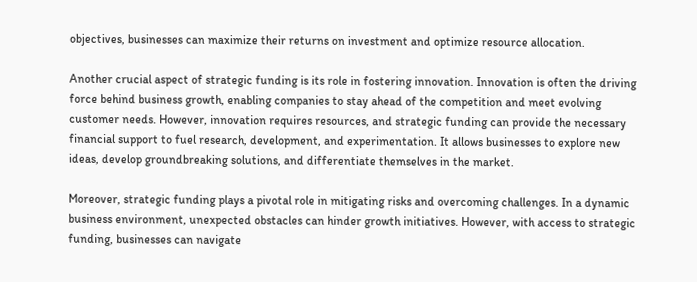objectives, businesses can maximize their returns on investment and optimize resource allocation.

Another crucial aspect of strategic funding is its role in fostering innovation. Innovation is often the driving force behind business growth, enabling companies to stay ahead of the competition and meet evolving customer needs. However, innovation requires resources, and strategic funding can provide the necessary financial support to fuel research, development, and experimentation. It allows businesses to explore new ideas, develop groundbreaking solutions, and differentiate themselves in the market.

Moreover, strategic funding plays a pivotal role in mitigating risks and overcoming challenges. In a dynamic business environment, unexpected obstacles can hinder growth initiatives. However, with access to strategic funding, businesses can navigate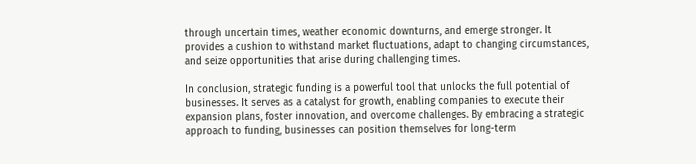through uncertain times, weather economic downturns, and emerge stronger. It provides a cushion to withstand market fluctuations, adapt to changing circumstances, and seize opportunities that arise during challenging times.

In conclusion, strategic funding is a powerful tool that unlocks the full potential of businesses. It serves as a catalyst for growth, enabling companies to execute their expansion plans, foster innovation, and overcome challenges. By embracing a strategic approach to funding, businesses can position themselves for long-term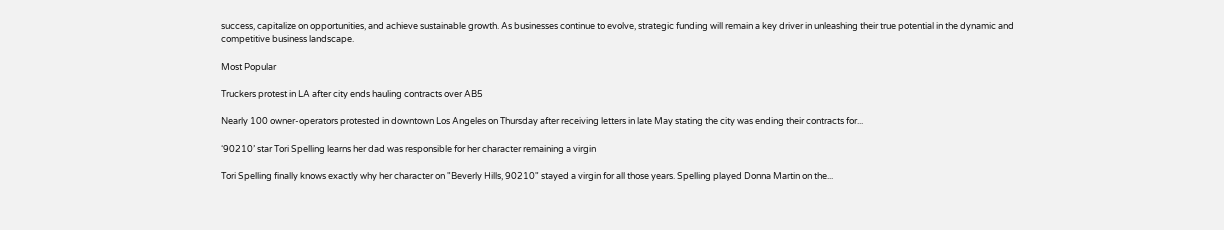success, capitalize on opportunities, and achieve sustainable growth. As businesses continue to evolve, strategic funding will remain a key driver in unleashing their true potential in the dynamic and competitive business landscape.

Most Popular

Truckers protest in LA after city ends hauling contracts over AB5

Nearly 100 owner-operators protested in downtown Los Angeles on Thursday after receiving letters in late May stating the city was ending their contracts for...

‘90210’ star Tori Spelling learns her dad was responsible for her character remaining a virgin

Tori Spelling finally knows exactly why her character on "Beverly Hills, 90210" stayed a virgin for all those years. Spelling played Donna Martin on the...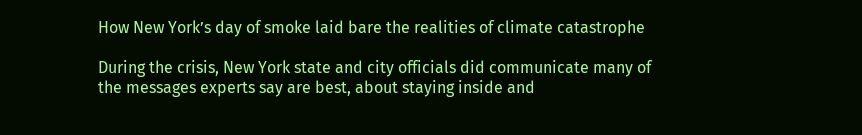How New York’s day of smoke laid bare the realities of climate catastrophe

During the crisis, New York state and city officials did communicate many of the messages experts say are best, about staying inside and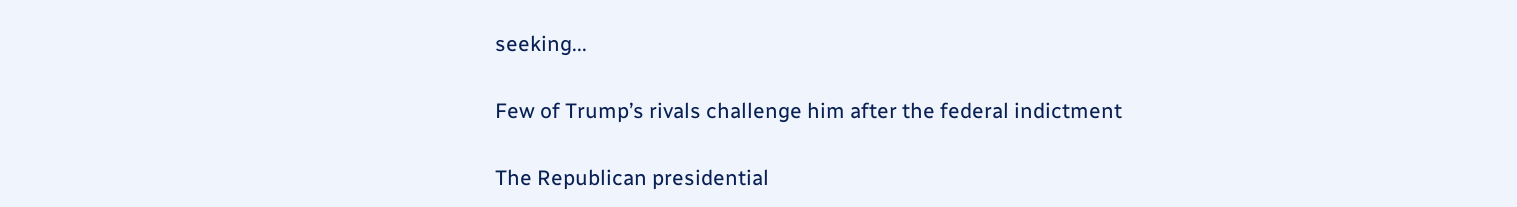seeking...

Few of Trump’s rivals challenge him after the federal indictment

The Republican presidential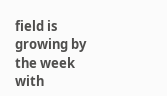field is growing by the week with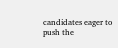candidates eager to push the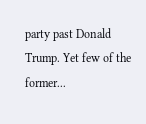party past Donald Trump. Yet few of the former...